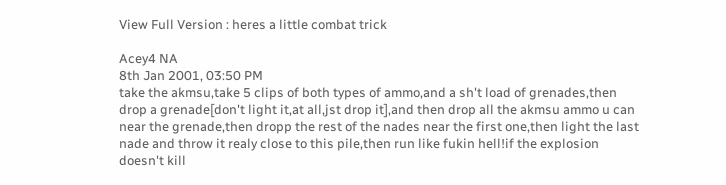View Full Version : heres a little combat trick

Acey4 NA
8th Jan 2001, 03:50 PM
take the akmsu,take 5 clips of both types of ammo,and a sh't load of grenades,then drop a grenade[don't light it,at all,jst drop it],and then drop all the akmsu ammo u can near the grenade,then dropp the rest of the nades near the first one,then light the last nade and throw it realy close to this pile,then run like fukin hell!if the explosion doesn't kill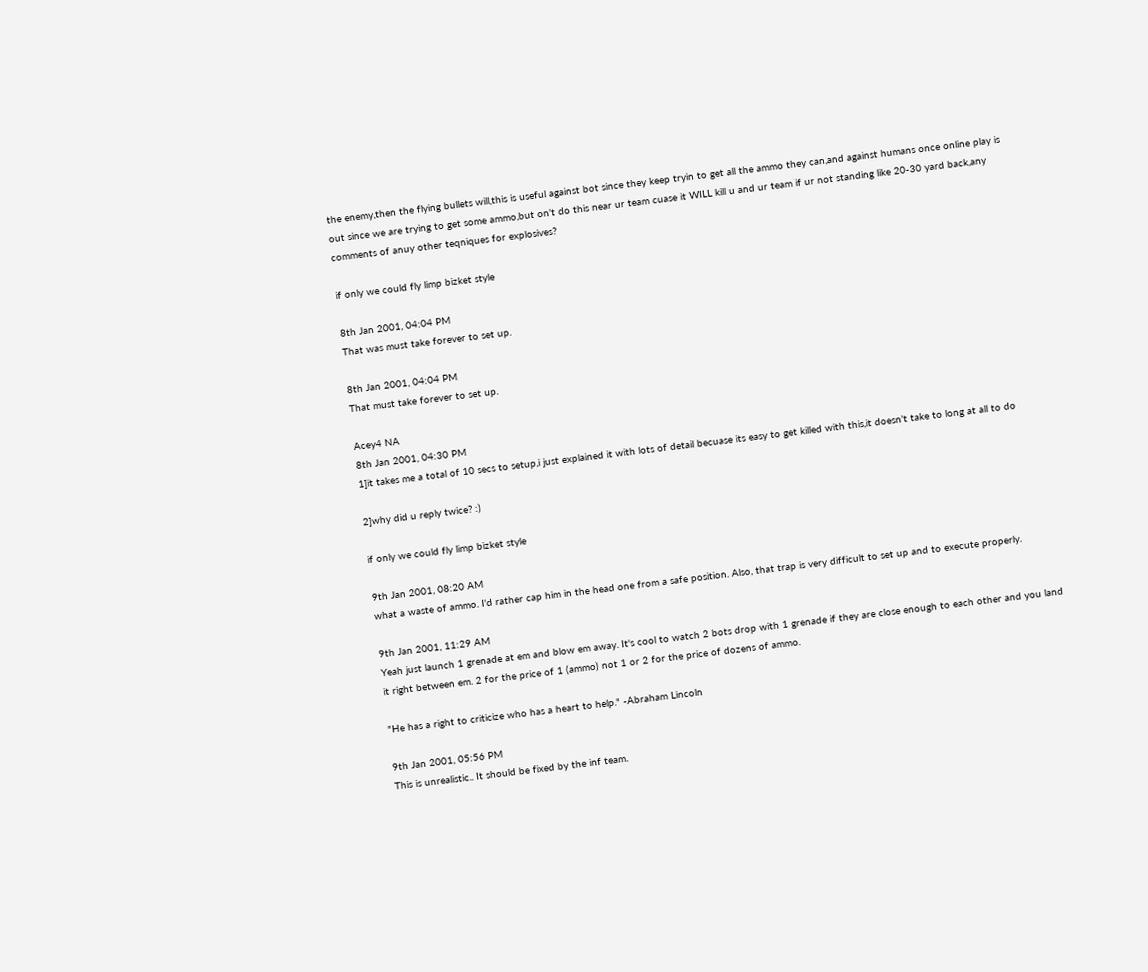the enemy,then the flying bullets will,this is useful against bot since they keep tryin to get all the ammo they can,and against humans once online play is out since we are trying to get some ammo,but on't do this near ur team cuase it WILL kill u and ur team if ur not standing like 20-30 yard back,any comments of anuy other teqniques for explosives?

if only we could fly limp bizket style

8th Jan 2001, 04:04 PM
That was must take forever to set up.

8th Jan 2001, 04:04 PM
That must take forever to set up.

Acey4 NA
8th Jan 2001, 04:30 PM
1]it takes me a total of 10 secs to setup,i just explained it with lots of detail becuase its easy to get killed with this,it doesn't take to long at all to do

2]why did u reply twice? :)

if only we could fly limp bizket style

9th Jan 2001, 08:20 AM
what a waste of ammo. I'd rather cap him in the head one from a safe position. Also, that trap is very difficult to set up and to execute properly.

9th Jan 2001, 11:29 AM
Yeah just launch 1 grenade at em and blow em away. It's cool to watch 2 bots drop with 1 grenade if they are close enough to each other and you land it right between em. 2 for the price of 1 (ammo) not 1 or 2 for the price of dozens of ammo.

"He has a right to criticize who has a heart to help." -Abraham Lincoln

9th Jan 2001, 05:56 PM
This is unrealistic.. It should be fixed by the inf team.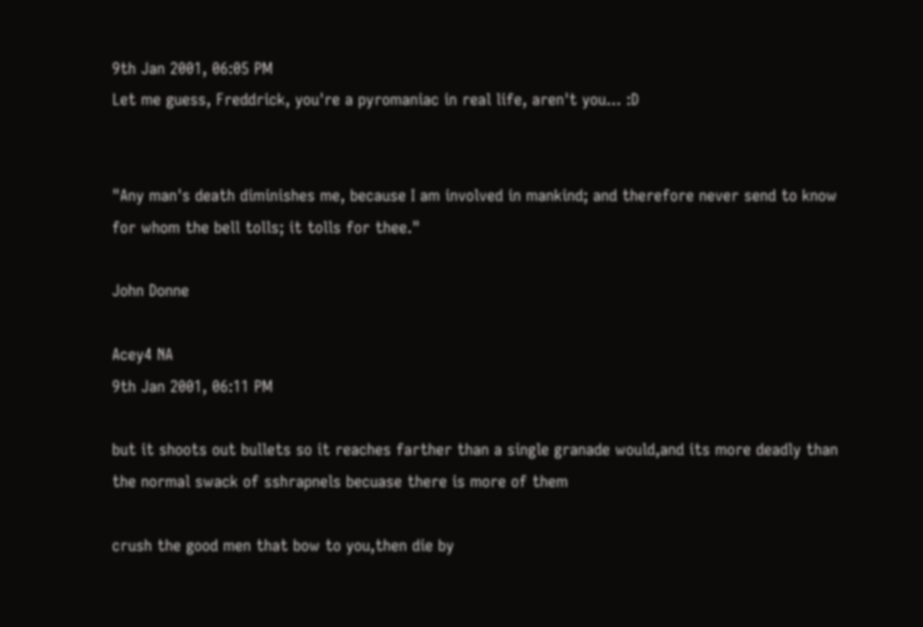9th Jan 2001, 06:05 PM
Let me guess, Freddrick, you're a pyromaniac in real life, aren't you... :D


"Any man's death diminishes me, because I am involved in mankind; and therefore never send to know for whom the bell tolls; it tolls for thee."

John Donne

Acey4 NA
9th Jan 2001, 06:11 PM

but it shoots out bullets so it reaches farther than a single granade would,and its more deadly than the normal swack of sshrapnels becuase there is more of them

crush the good men that bow to you,then die by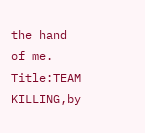the hand of me. Title:TEAM KILLING,by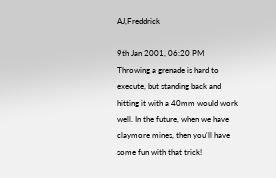AJ,Freddrick

9th Jan 2001, 06:20 PM
Throwing a grenade is hard to execute, but standing back and hitting it with a 40mm would work well. In the future, when we have claymore mines, then you'll have some fun with that trick!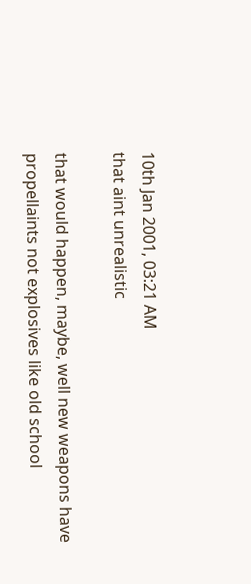10th Jan 2001, 03:21 AM
that aint unrealistic

that would happen, maybe, well new weapons have propellaints not explosives like old school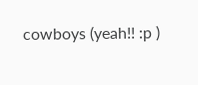cowboys (yeah!! :p )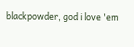blackpowder, god i love 'em